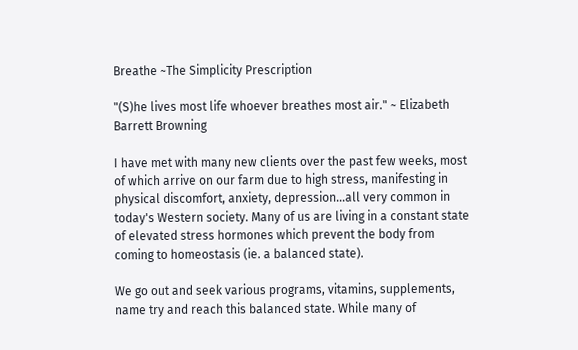Breathe ~The Simplicity Prescription

"(S)he lives most life whoever breathes most air." ~ Elizabeth Barrett Browning

I have met with many new clients over the past few weeks, most of which arrive on our farm due to high stress, manifesting in physical discomfort, anxiety, depression...all very common in today's Western society. Many of us are living in a constant state of elevated stress hormones which prevent the body from coming to homeostasis (ie. a balanced state).

We go out and seek various programs, vitamins, supplements, name try and reach this balanced state. While many of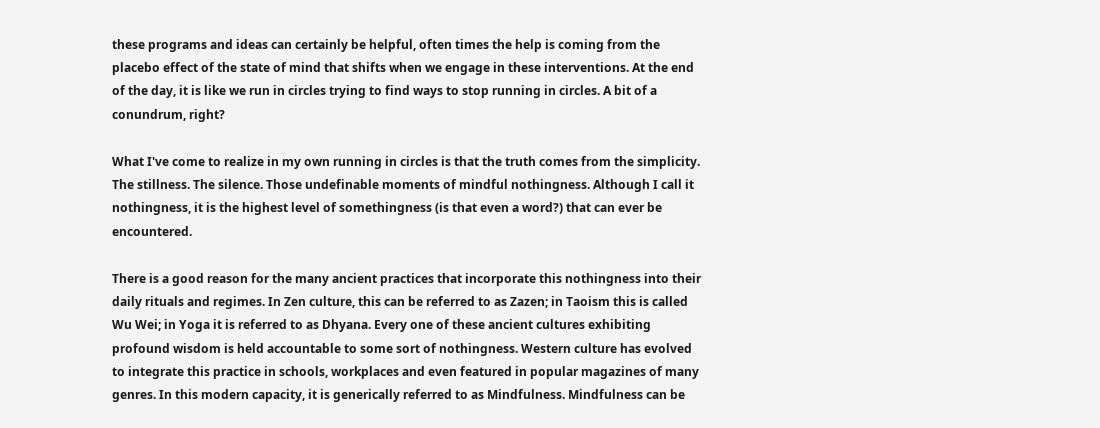these programs and ideas can certainly be helpful, often times the help is coming from the placebo effect of the state of mind that shifts when we engage in these interventions. At the end of the day, it is like we run in circles trying to find ways to stop running in circles. A bit of a conundrum, right?

What I've come to realize in my own running in circles is that the truth comes from the simplicity. The stillness. The silence. Those undefinable moments of mindful nothingness. Although I call it nothingness, it is the highest level of somethingness (is that even a word?) that can ever be encountered.

There is a good reason for the many ancient practices that incorporate this nothingness into their daily rituals and regimes. In Zen culture, this can be referred to as Zazen; in Taoism this is called Wu Wei; in Yoga it is referred to as Dhyana. Every one of these ancient cultures exhibiting profound wisdom is held accountable to some sort of nothingness. Western culture has evolved to integrate this practice in schools, workplaces and even featured in popular magazines of many genres. In this modern capacity, it is generically referred to as Mindfulness. Mindfulness can be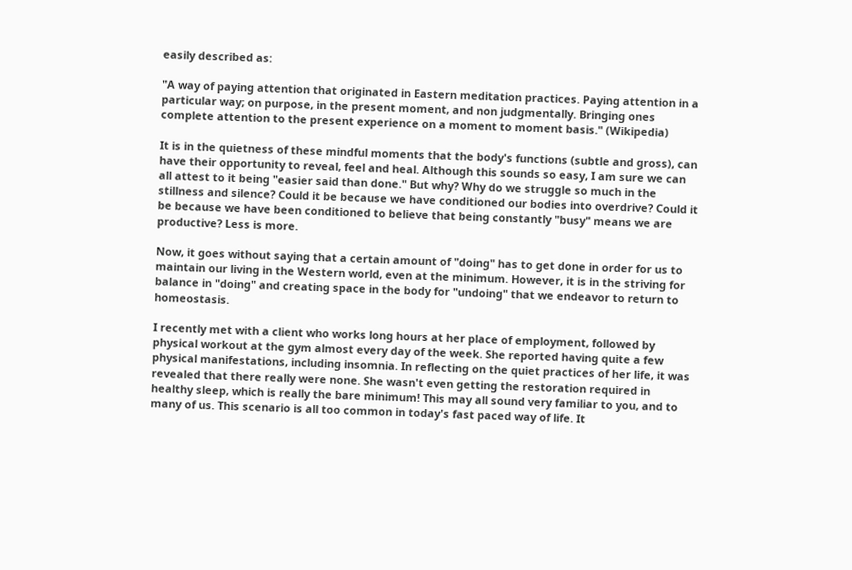easily described as:

"A way of paying attention that originated in Eastern meditation practices. Paying attention in a particular way; on purpose, in the present moment, and non judgmentally. Bringing ones complete attention to the present experience on a moment to moment basis." (Wikipedia)

It is in the quietness of these mindful moments that the body's functions (subtle and gross), can have their opportunity to reveal, feel and heal. Although this sounds so easy, I am sure we can all attest to it being "easier said than done." But why? Why do we struggle so much in the stillness and silence? Could it be because we have conditioned our bodies into overdrive? Could it be because we have been conditioned to believe that being constantly "busy" means we are productive? Less is more.

Now, it goes without saying that a certain amount of "doing" has to get done in order for us to maintain our living in the Western world, even at the minimum. However, it is in the striving for balance in "doing" and creating space in the body for "undoing" that we endeavor to return to homeostasis.

I recently met with a client who works long hours at her place of employment, followed by physical workout at the gym almost every day of the week. She reported having quite a few physical manifestations, including insomnia. In reflecting on the quiet practices of her life, it was revealed that there really were none. She wasn't even getting the restoration required in healthy sleep, which is really the bare minimum! This may all sound very familiar to you, and to many of us. This scenario is all too common in today's fast paced way of life. It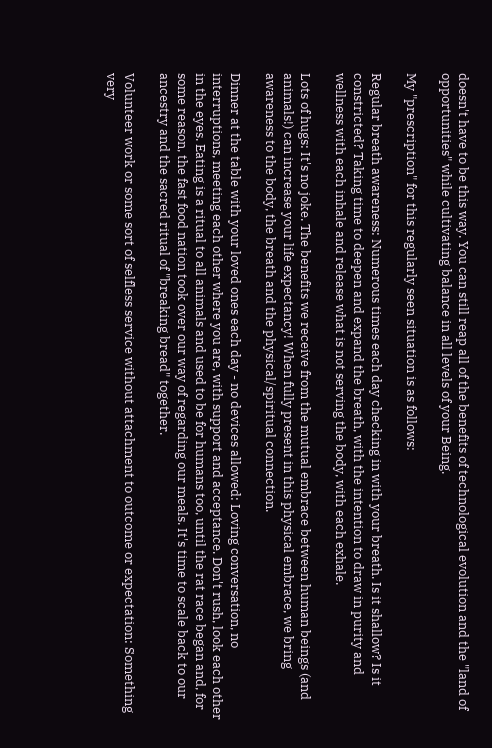doesn't have to be this way. You can still reap all of the benefits of technological evolution and the "land of opportunities" while cultivating balance in all levels of your Being.

My "prescription" for this regularly seen situation is as follows:

Regular breath awareness: Numerous times each day checking in with your breath. Is it shallow? Is it constricted? Taking time to deepen and expand the breath, with the intention to draw in purity and wellness with each inhale and release what is not serving the body, with each exhale.

Lots of hugs: It's no joke. The benefits we receive from the mutual embrace between human beings (and animals!) can increase your life expectancy! When fully present in this physical embrace, we bring awareness to the body, the breath and the physical/spiritual connection.

Dinner at the table with your loved ones each day - no devices allowed: Loving conversation, no interruptions, meeting each other where you are, with support and acceptance. Don't rush, look each other in the eyes. Eating is a ritual to all animals and used to be for humans too, until the rat race began and, for some reason, the fast food nation took over our way of regarding our meals. It's time to scale back to our ancestry and the sacred ritual of "breaking bread" together.

Volunteer work or some sort of selfless service without attachment to outcome or expectation: Something very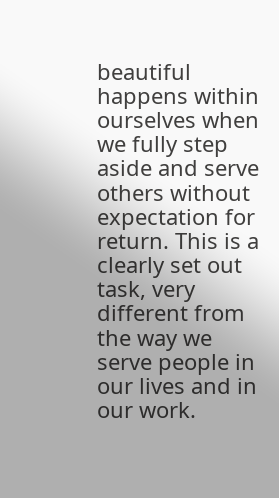beautiful happens within ourselves when we fully step aside and serve others without expectation for return. This is a clearly set out task, very different from the way we serve people in our lives and in our work.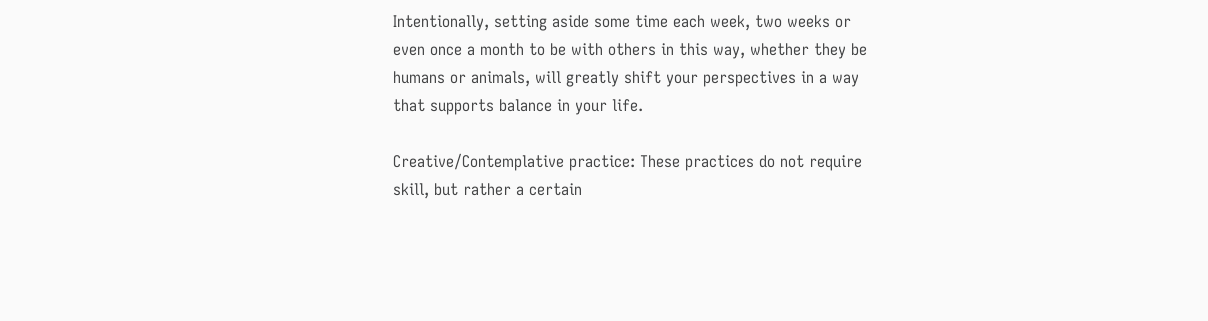Intentionally, setting aside some time each week, two weeks or even once a month to be with others in this way, whether they be humans or animals, will greatly shift your perspectives in a way that supports balance in your life.

Creative/Contemplative practice: These practices do not require skill, but rather a certain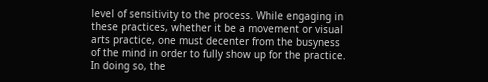level of sensitivity to the process. While engaging in these practices, whether it be a movement or visual arts practice, one must decenter from the busyness of the mind in order to fully show up for the practice. In doing so, the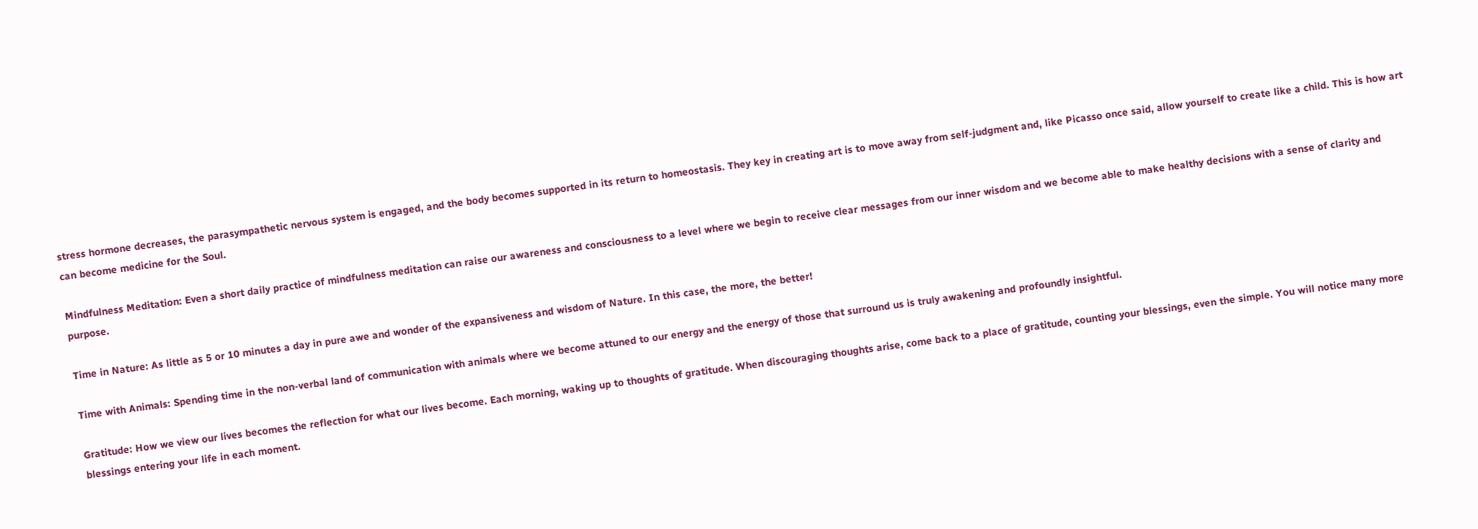stress hormone decreases, the parasympathetic nervous system is engaged, and the body becomes supported in its return to homeostasis. They key in creating art is to move away from self-judgment and, like Picasso once said, allow yourself to create like a child. This is how art can become medicine for the Soul.

Mindfulness Meditation: Even a short daily practice of mindfulness meditation can raise our awareness and consciousness to a level where we begin to receive clear messages from our inner wisdom and we become able to make healthy decisions with a sense of clarity and purpose.

Time in Nature: As little as 5 or 10 minutes a day in pure awe and wonder of the expansiveness and wisdom of Nature. In this case, the more, the better!

Time with Animals: Spending time in the non-verbal land of communication with animals where we become attuned to our energy and the energy of those that surround us is truly awakening and profoundly insightful.

Gratitude: How we view our lives becomes the reflection for what our lives become. Each morning, waking up to thoughts of gratitude. When discouraging thoughts arise, come back to a place of gratitude, counting your blessings, even the simple. You will notice many more blessings entering your life in each moment.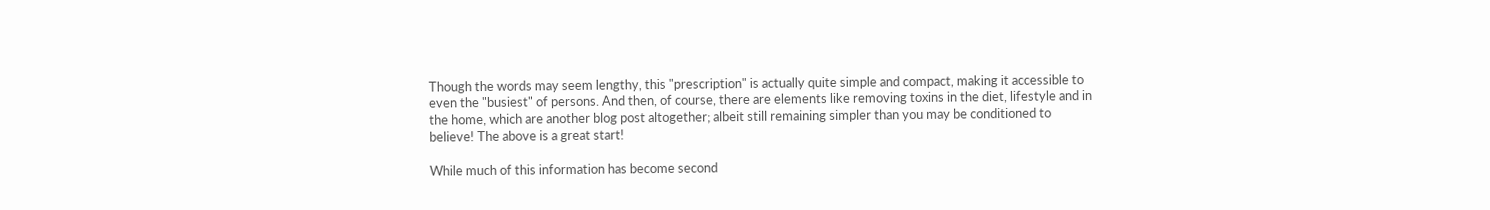Though the words may seem lengthy, this "prescription" is actually quite simple and compact, making it accessible to even the "busiest" of persons. And then, of course, there are elements like removing toxins in the diet, lifestyle and in the home, which are another blog post altogether; albeit still remaining simpler than you may be conditioned to believe! The above is a great start!

While much of this information has become second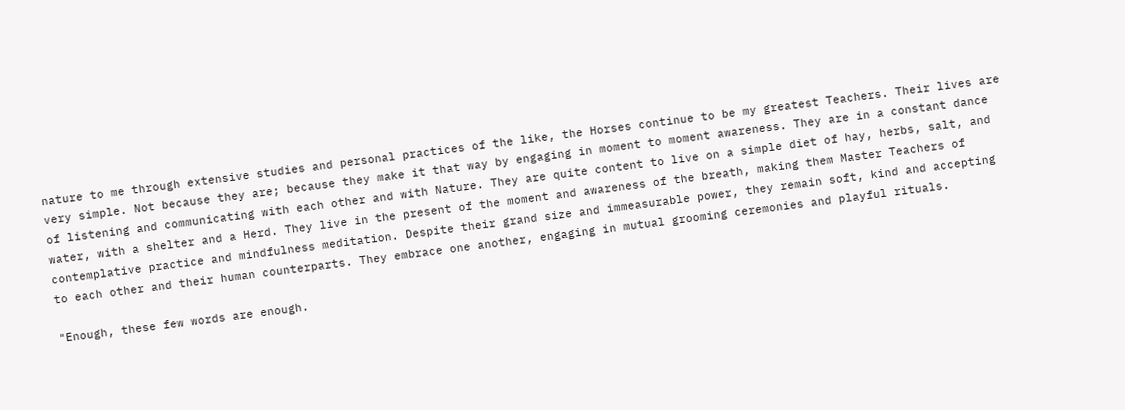nature to me through extensive studies and personal practices of the like, the Horses continue to be my greatest Teachers. Their lives are very simple. Not because they are; because they make it that way by engaging in moment to moment awareness. They are in a constant dance of listening and communicating with each other and with Nature. They are quite content to live on a simple diet of hay, herbs, salt, and water, with a shelter and a Herd. They live in the present of the moment and awareness of the breath, making them Master Teachers of contemplative practice and mindfulness meditation. Despite their grand size and immeasurable power, they remain soft, kind and accepting to each other and their human counterparts. They embrace one another, engaging in mutual grooming ceremonies and playful rituals.

"Enough, these few words are enough.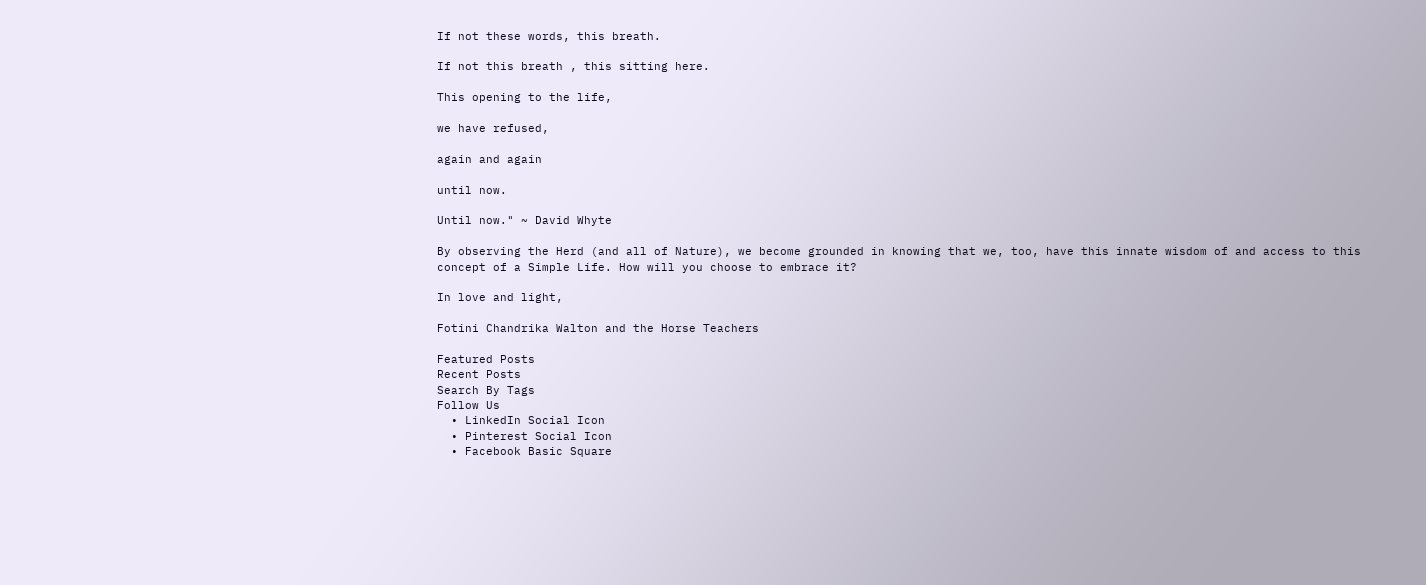If not these words, this breath.

If not this breath , this sitting here.

This opening to the life,

we have refused,

again and again

until now.

Until now." ~ David Whyte

By observing the Herd (and all of Nature), we become grounded in knowing that we, too, have this innate wisdom of and access to this concept of a Simple Life. How will you choose to embrace it?

In love and light,

Fotini Chandrika Walton and the Horse Teachers

Featured Posts
Recent Posts
Search By Tags
Follow Us
  • LinkedIn Social Icon
  • Pinterest Social Icon
  • Facebook Basic Square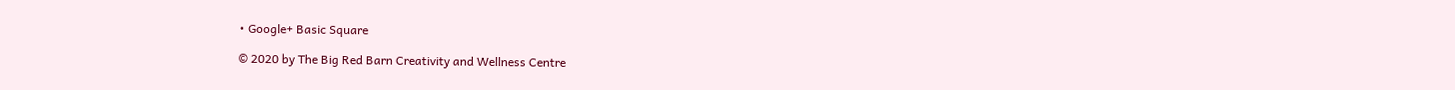• Google+ Basic Square

© 2020 by The Big Red Barn Creativity and Wellness Centre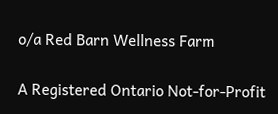o/a Red Barn Wellness Farm

A Registered Ontario Not-for-Profit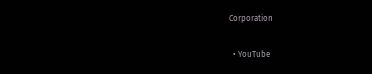Corporation

  • YouTube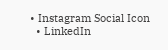• Instagram Social Icon
  • LinkedIn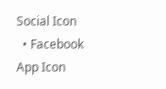Social Icon
  • Facebook App Icon